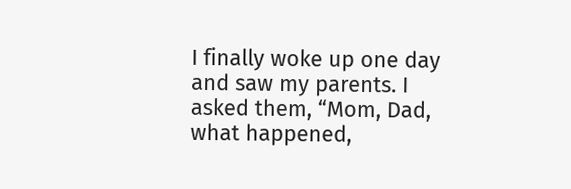I finally woke up one day and saw my parents. I asked them, “Mom, Dad, what happened,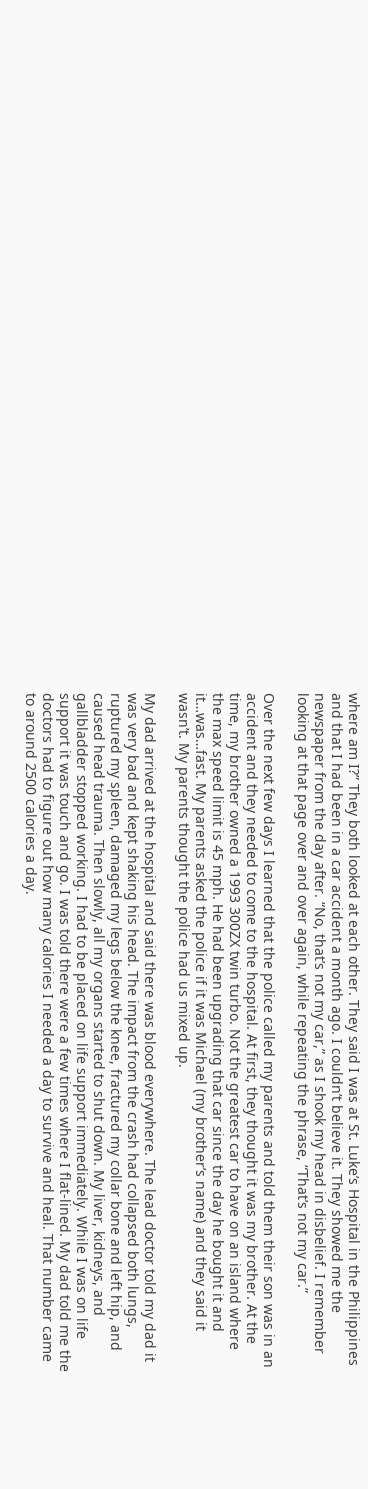where am I?” They both looked at each other. They said I was at St. Luke’s Hospital in the Philippines and that I had been in a car accident a month ago. I couldn’t believe it. They showed me the newspaper from the day after. “No, that’s not my car,” as I shook my head in disbelief. I remember looking at that page over and over again, while repeating the phrase, “That’s not my car.”

Over the next few days I learned that the police called my parents and told them their son was in an accident and they needed to come to the hospital. At first, they thought it was my brother. At the time, my brother owned a 1993 300ZX twin turbo. Not the greatest car to have on an island where the max speed limit is 45 mph. He had been upgrading that car since the day he bought it and it…was…fast. My parents asked the police if it was Michael (my brother’s name) and they said it wasn’t. My parents thought the police had us mixed up.

My dad arrived at the hospital and said there was blood everywhere. The lead doctor told my dad it was very bad and kept shaking his head. The impact from the crash had collapsed both lungs, ruptured my spleen, damaged my legs below the knee, fractured my collar bone and left hip, and caused head trauma. Then slowly, all my organs started to shut down. My liver, kidneys, and gallbladder stopped working. I had to be placed on life support immediately. While I was on life support it was touch and go. I was told there were a few times where I flat-lined. My dad told me the doctors had to figure out how many calories I needed a day to survive and heal. That number came to around 2500 calories a day.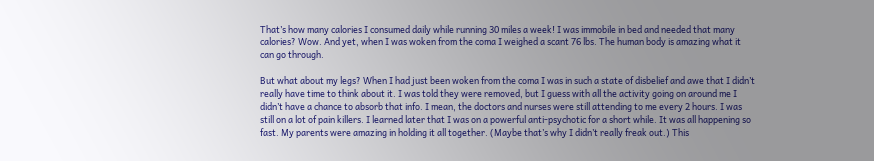That’s how many calories I consumed daily while running 30 miles a week! I was immobile in bed and needed that many calories? Wow. And yet, when I was woken from the coma I weighed a scant 76 lbs. The human body is amazing what it can go through.

But what about my legs? When I had just been woken from the coma I was in such a state of disbelief and awe that I didn’t really have time to think about it. I was told they were removed, but I guess with all the activity going on around me I didn’t have a chance to absorb that info. I mean, the doctors and nurses were still attending to me every 2 hours. I was still on a lot of pain killers. I learned later that I was on a powerful anti-psychotic for a short while. It was all happening so fast. My parents were amazing in holding it all together. (Maybe that’s why I didn’t really freak out.) This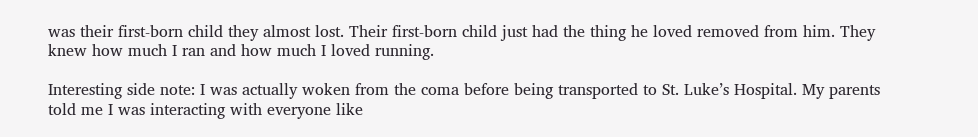was their first-born child they almost lost. Their first-born child just had the thing he loved removed from him. They knew how much I ran and how much I loved running.

Interesting side note: I was actually woken from the coma before being transported to St. Luke’s Hospital. My parents told me I was interacting with everyone like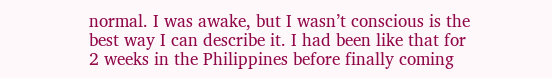normal. I was awake, but I wasn’t conscious is the best way I can describe it. I had been like that for 2 weeks in the Philippines before finally coming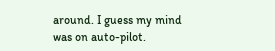around. I guess my mind was on auto-pilot.